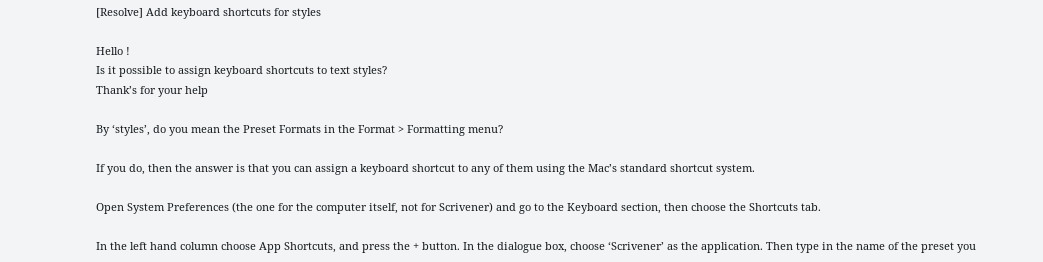[Resolve] Add keyboard shortcuts for styles

Hello !
Is it possible to assign keyboard shortcuts to text styles?
Thank’s for your help

By ‘styles’, do you mean the Preset Formats in the Format > Formatting menu?

If you do, then the answer is that you can assign a keyboard shortcut to any of them using the Mac’s standard shortcut system.

Open System Preferences (the one for the computer itself, not for Scrivener) and go to the Keyboard section, then choose the Shortcuts tab.

In the left hand column choose App Shortcuts, and press the + button. In the dialogue box, choose ‘Scrivener’ as the application. Then type in the name of the preset you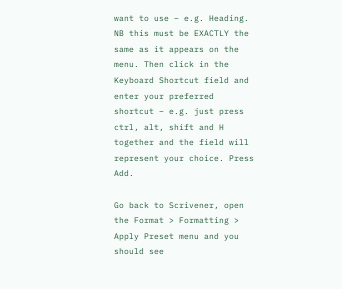want to use – e.g. Heading. NB this must be EXACTLY the same as it appears on the menu. Then click in the Keyboard Shortcut field and enter your preferred shortcut – e.g. just press ctrl, alt, shift and H together and the field will represent your choice. Press Add.

Go back to Scrivener, open the Format > Formatting > Apply Preset menu and you should see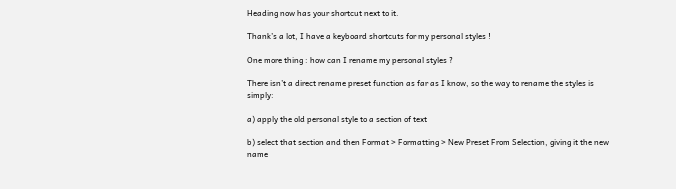Heading now has your shortcut next to it.

Thank’s a lot, I have a keyboard shortcuts for my personal styles !

One more thing : how can I rename my personal styles ?

There isn’t a direct rename preset function as far as I know, so the way to rename the styles is simply:

a) apply the old personal style to a section of text

b) select that section and then Format > Formatting > New Preset From Selection, giving it the new name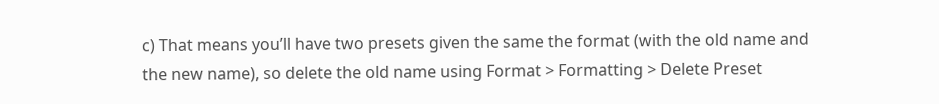c) That means you’ll have two presets given the same the format (with the old name and the new name), so delete the old name using Format > Formatting > Delete Preset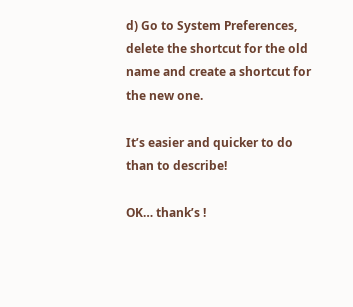d) Go to System Preferences, delete the shortcut for the old name and create a shortcut for the new one.

It’s easier and quicker to do than to describe!

OK… thank’s !